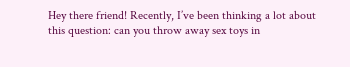Hey there friend! Recently, I’ve been thinking a lot about this question: can you throw away sex toys in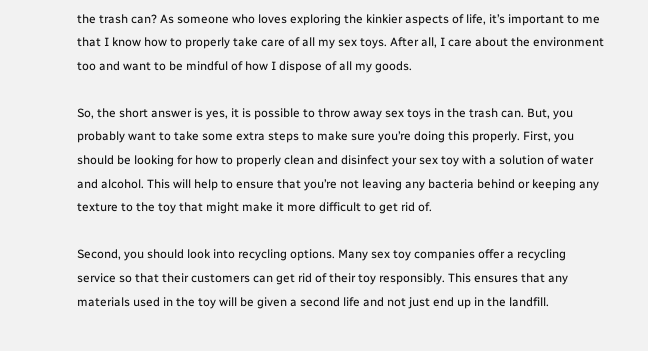the trash can? As someone who loves exploring the kinkier aspects of life, it’s important to me that I know how to properly take care of all my sex toys. After all, I care about the environment too and want to be mindful of how I dispose of all my goods.

So, the short answer is yes, it is possible to throw away sex toys in the trash can. But, you probably want to take some extra steps to make sure you’re doing this properly. First, you should be looking for how to properly clean and disinfect your sex toy with a solution of water and alcohol. This will help to ensure that you’re not leaving any bacteria behind or keeping any texture to the toy that might make it more difficult to get rid of.

Second, you should look into recycling options. Many sex toy companies offer a recycling service so that their customers can get rid of their toy responsibly. This ensures that any materials used in the toy will be given a second life and not just end up in the landfill.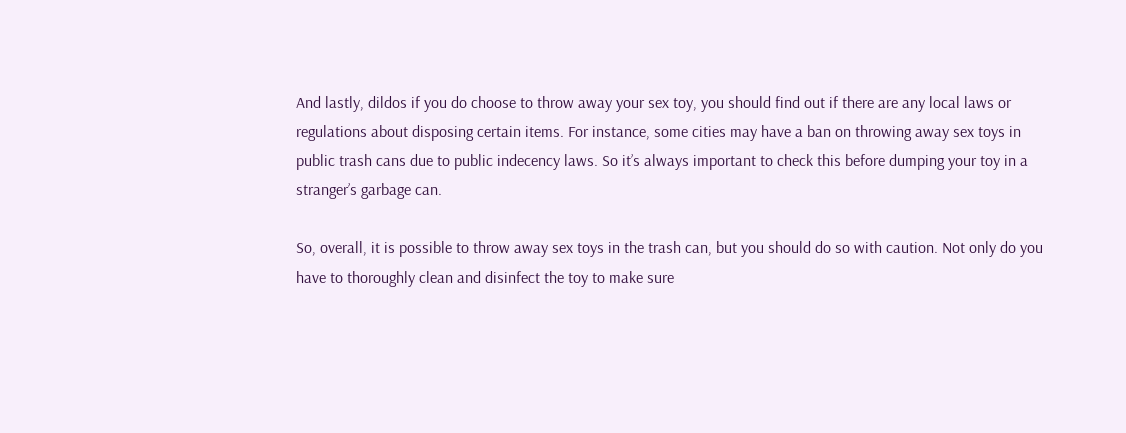And lastly, dildos if you do choose to throw away your sex toy, you should find out if there are any local laws or regulations about disposing certain items. For instance, some cities may have a ban on throwing away sex toys in public trash cans due to public indecency laws. So it’s always important to check this before dumping your toy in a stranger’s garbage can.

So, overall, it is possible to throw away sex toys in the trash can, but you should do so with caution. Not only do you have to thoroughly clean and disinfect the toy to make sure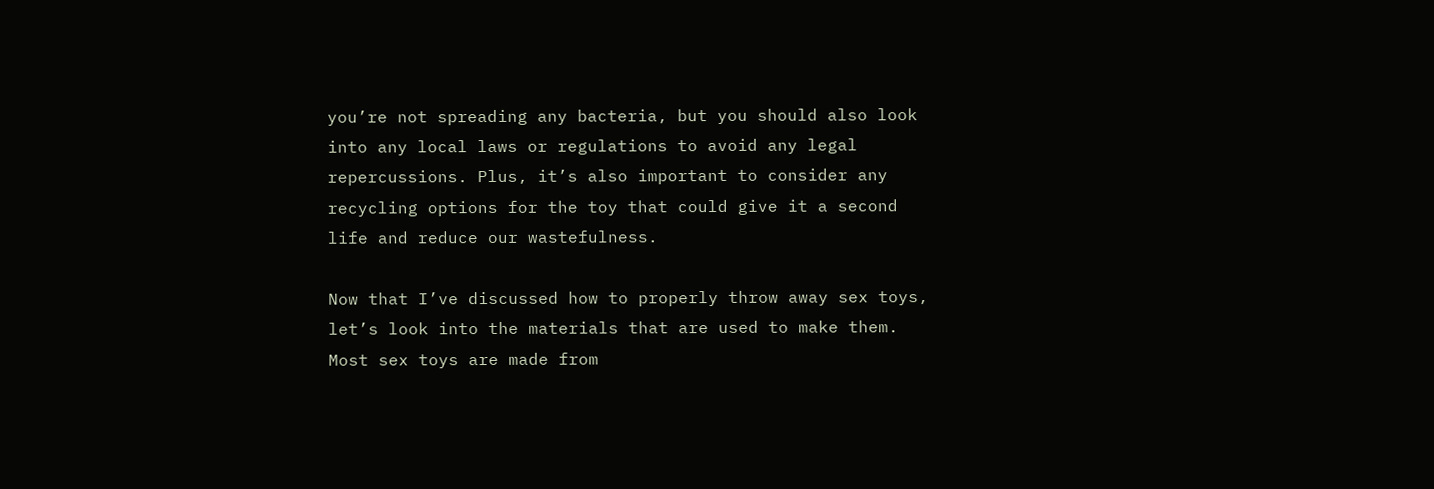you’re not spreading any bacteria, but you should also look into any local laws or regulations to avoid any legal repercussions. Plus, it’s also important to consider any recycling options for the toy that could give it a second life and reduce our wastefulness.

Now that I’ve discussed how to properly throw away sex toys, let’s look into the materials that are used to make them. Most sex toys are made from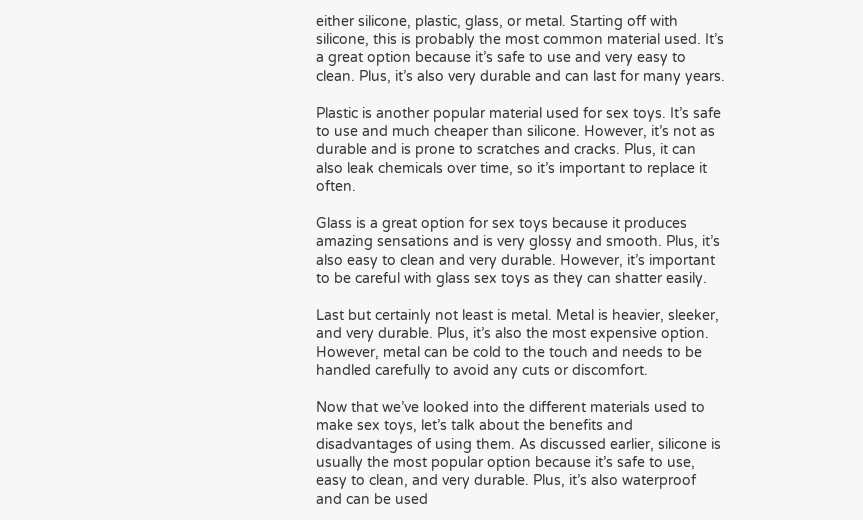either silicone, plastic, glass, or metal. Starting off with silicone, this is probably the most common material used. It’s a great option because it’s safe to use and very easy to clean. Plus, it’s also very durable and can last for many years.

Plastic is another popular material used for sex toys. It’s safe to use and much cheaper than silicone. However, it’s not as durable and is prone to scratches and cracks. Plus, it can also leak chemicals over time, so it’s important to replace it often.

Glass is a great option for sex toys because it produces amazing sensations and is very glossy and smooth. Plus, it’s also easy to clean and very durable. However, it’s important to be careful with glass sex toys as they can shatter easily.

Last but certainly not least is metal. Metal is heavier, sleeker, and very durable. Plus, it’s also the most expensive option. However, metal can be cold to the touch and needs to be handled carefully to avoid any cuts or discomfort.

Now that we’ve looked into the different materials used to make sex toys, let’s talk about the benefits and disadvantages of using them. As discussed earlier, silicone is usually the most popular option because it’s safe to use, easy to clean, and very durable. Plus, it’s also waterproof and can be used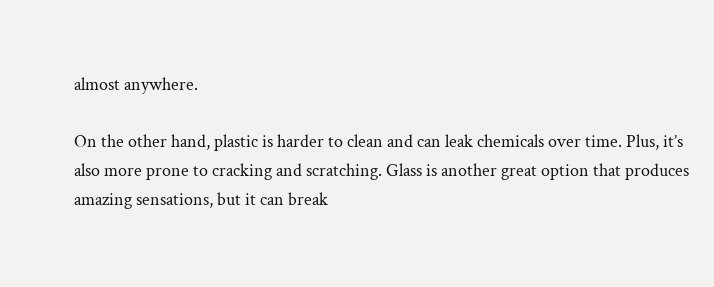almost anywhere.

On the other hand, plastic is harder to clean and can leak chemicals over time. Plus, it’s also more prone to cracking and scratching. Glass is another great option that produces amazing sensations, but it can break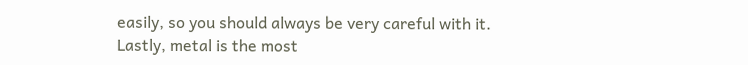easily, so you should always be very careful with it. Lastly, metal is the most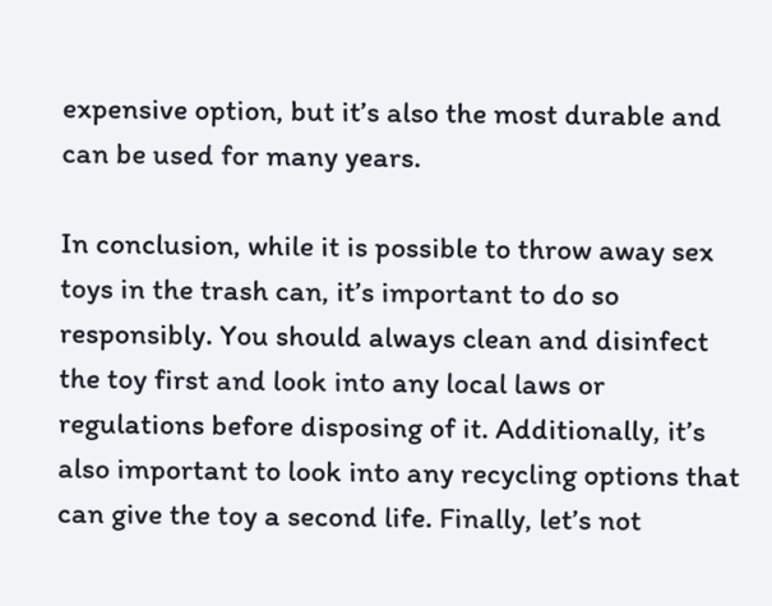expensive option, but it’s also the most durable and can be used for many years.

In conclusion, while it is possible to throw away sex toys in the trash can, it’s important to do so responsibly. You should always clean and disinfect the toy first and look into any local laws or regulations before disposing of it. Additionally, it’s also important to look into any recycling options that can give the toy a second life. Finally, let’s not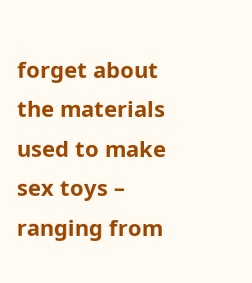forget about the materials used to make sex toys – ranging from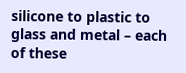silicone to plastic to glass and metal – each of these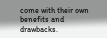come with their own benefits and drawbacks.